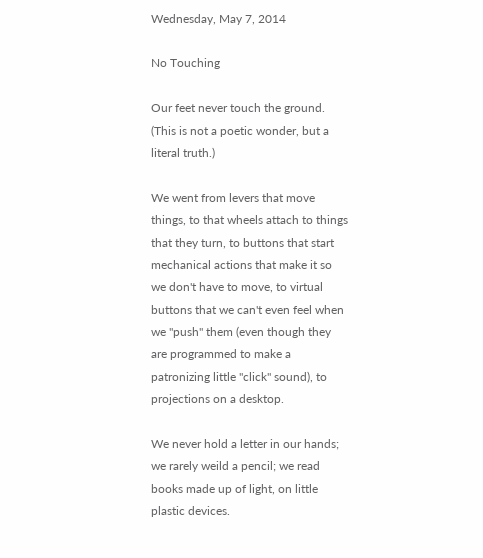Wednesday, May 7, 2014

No Touching

Our feet never touch the ground. (This is not a poetic wonder, but a literal truth.)

We went from levers that move things, to that wheels attach to things that they turn, to buttons that start mechanical actions that make it so we don't have to move, to virtual buttons that we can't even feel when we "push" them (even though they are programmed to make a patronizing little "click" sound), to projections on a desktop.

We never hold a letter in our hands; we rarely weild a pencil; we read books made up of light, on little plastic devices.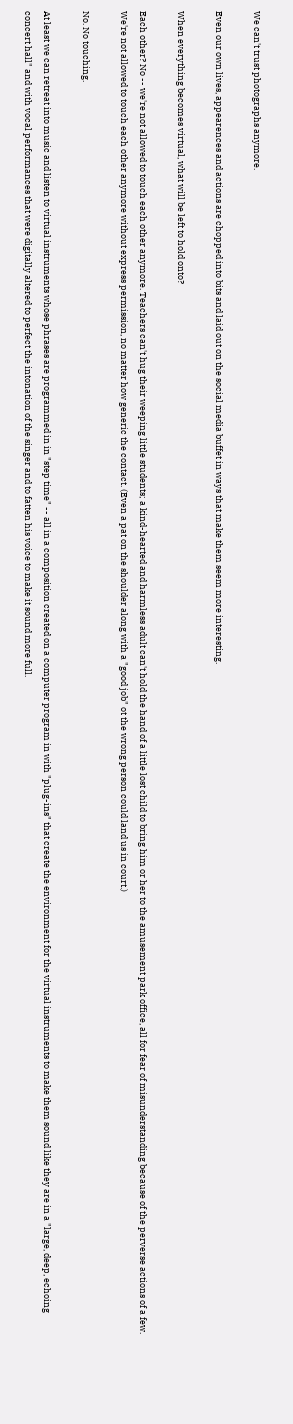We can't trust photographs anymore.

Even our own lives, appearences and actions are chopped into bits and laid out on the social media buffet in ways that make them seem more interesting.

When everything becomes virtual, what will be left to hold onto?

Each other? No -- we're not allowed to touch each other anymore. Teachers can't hug their weeping little students; a kind-hearted and harmless adult can't hold the hand of a little lost child to bring him or her to the amusement park office, all for fear of misunderstanding because of the perverse actions of a few. We're not allowed to touch each other anymore without express permission, no matter how generic the contact. (Even a pat on the shoulder along with a "good job" ot the wrong person could land us in court.)

No. No touching.

At least we can retreat into music and listen to virtual instruments whose phrases are programmed in in "step time" -- all in a composition created on a computer program in with "plug-ins" that create the environment for the virtual instruments to make them sound like they are in a "large, deep, echoing concert hall" and with vocal performances that were digitally altered to perfect the intonation of the singer and to fatten his voice to make it sound more full.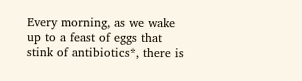Every morning, as we wake up to a feast of eggs that stink of antibiotics*, there is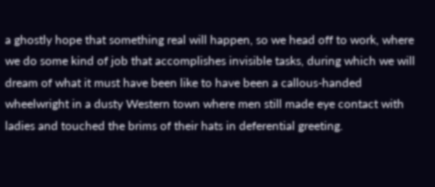a ghostly hope that something real will happen, so we head off to work, where we do some kind of job that accomplishes invisible tasks, during which we will dream of what it must have been like to have been a callous-handed wheelwright in a dusty Western town where men still made eye contact with ladies and touched the brims of their hats in deferential greeting.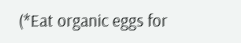(*Eat organic eggs for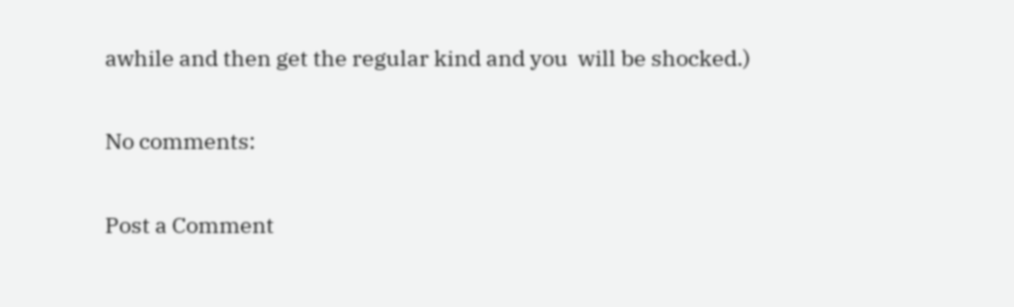awhile and then get the regular kind and you  will be shocked.)

No comments:

Post a Comment